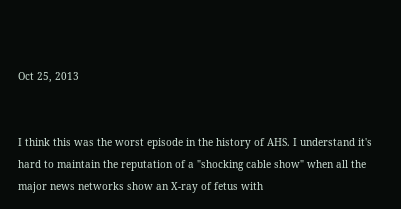Oct 25, 2013


I think this was the worst episode in the history of AHS. I understand it's hard to maintain the reputation of a "shocking cable show" when all the major news networks show an X-ray of fetus with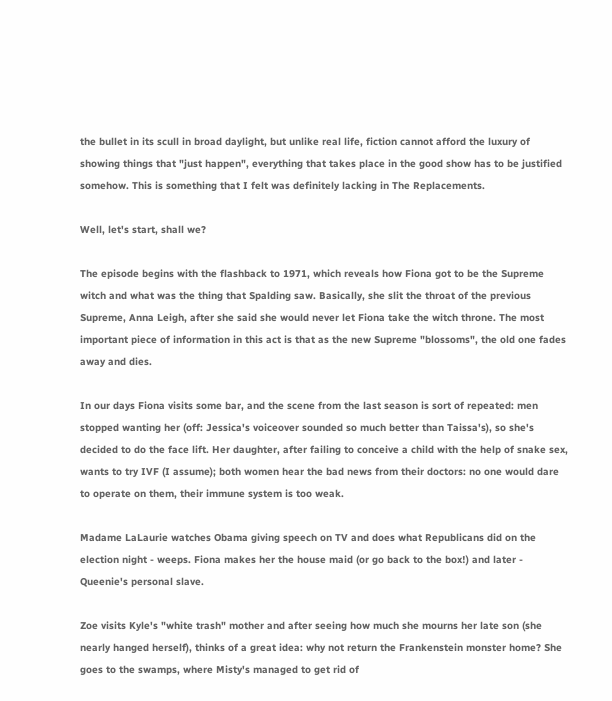the bullet in its scull in broad daylight, but unlike real life, fiction cannot afford the luxury of showing things that "just happen", everything that takes place in the good show has to be justified somehow. This is something that I felt was definitely lacking in The Replacements.

Well, let's start, shall we?

The episode begins with the flashback to 1971, which reveals how Fiona got to be the Supreme witch and what was the thing that Spalding saw. Basically, she slit the throat of the previous Supreme, Anna Leigh, after she said she would never let Fiona take the witch throne. The most important piece of information in this act is that as the new Supreme "blossoms", the old one fades away and dies.

In our days Fiona visits some bar, and the scene from the last season is sort of repeated: men stopped wanting her (off: Jessica's voiceover sounded so much better than Taissa's), so she's decided to do the face lift. Her daughter, after failing to conceive a child with the help of snake sex, wants to try IVF (I assume); both women hear the bad news from their doctors: no one would dare to operate on them, their immune system is too weak.

Madame LaLaurie watches Obama giving speech on TV and does what Republicans did on the election night - weeps. Fiona makes her the house maid (or go back to the box!) and later - Queenie's personal slave.

Zoe visits Kyle's "white trash" mother and after seeing how much she mourns her late son (she nearly hanged herself), thinks of a great idea: why not return the Frankenstein monster home? She goes to the swamps, where Misty's managed to get rid of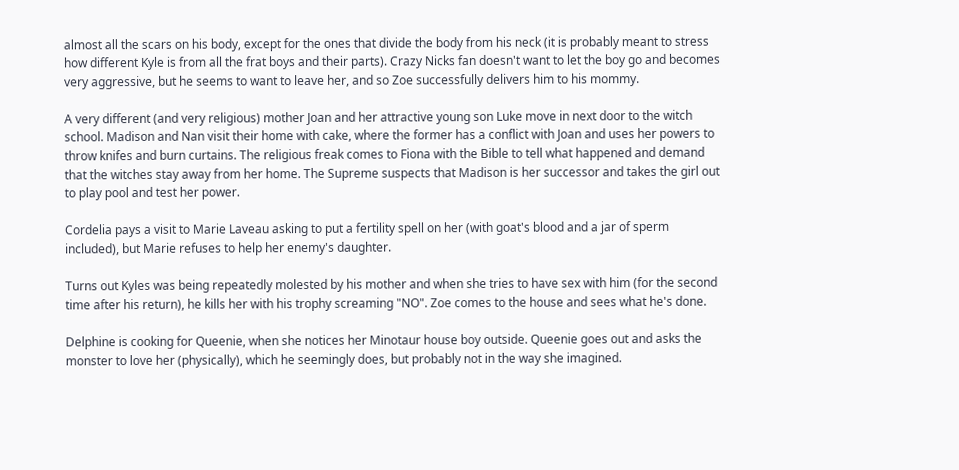almost all the scars on his body, except for the ones that divide the body from his neck (it is probably meant to stress how different Kyle is from all the frat boys and their parts). Crazy Nicks fan doesn't want to let the boy go and becomes very aggressive, but he seems to want to leave her, and so Zoe successfully delivers him to his mommy.

A very different (and very religious) mother Joan and her attractive young son Luke move in next door to the witch school. Madison and Nan visit their home with cake, where the former has a conflict with Joan and uses her powers to throw knifes and burn curtains. The religious freak comes to Fiona with the Bible to tell what happened and demand that the witches stay away from her home. The Supreme suspects that Madison is her successor and takes the girl out to play pool and test her power.

Cordelia pays a visit to Marie Laveau asking to put a fertility spell on her (with goat's blood and a jar of sperm included), but Marie refuses to help her enemy's daughter.

Turns out Kyles was being repeatedly molested by his mother and when she tries to have sex with him (for the second time after his return), he kills her with his trophy screaming "NO". Zoe comes to the house and sees what he's done.

Delphine is cooking for Queenie, when she notices her Minotaur house boy outside. Queenie goes out and asks the monster to love her (physically), which he seemingly does, but probably not in the way she imagined.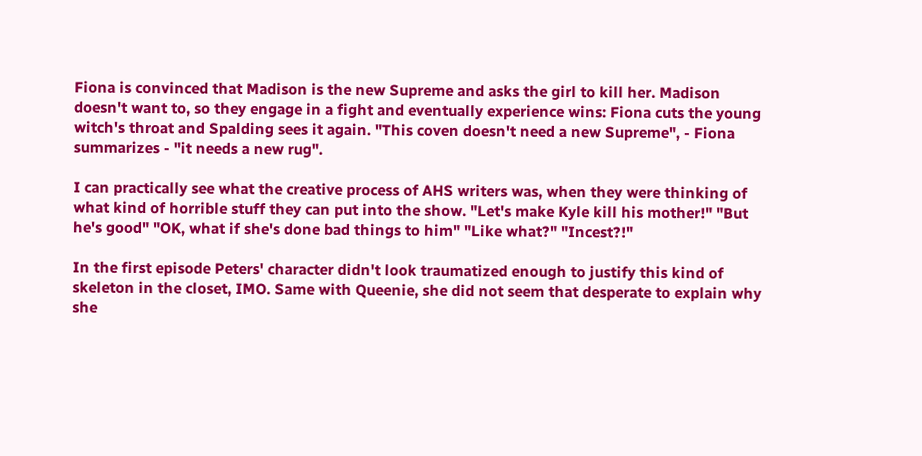Fiona is convinced that Madison is the new Supreme and asks the girl to kill her. Madison doesn't want to, so they engage in a fight and eventually experience wins: Fiona cuts the young witch's throat and Spalding sees it again. "This coven doesn't need a new Supreme", - Fiona summarizes - "it needs a new rug".

I can practically see what the creative process of AHS writers was, when they were thinking of what kind of horrible stuff they can put into the show. "Let's make Kyle kill his mother!" "But he's good" "OK, what if she's done bad things to him" "Like what?" "Incest?!"

In the first episode Peters' character didn't look traumatized enough to justify this kind of skeleton in the closet, IMO. Same with Queenie, she did not seem that desperate to explain why she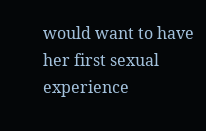would want to have her first sexual experience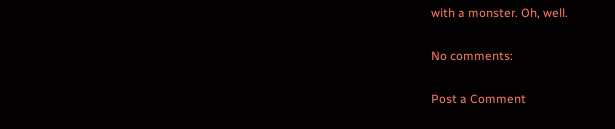with a monster. Oh, well.

No comments:

Post a Comment